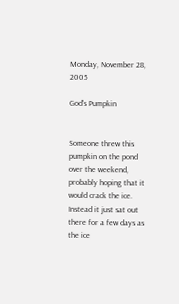Monday, November 28, 2005

God's Pumpkin


Someone threw this pumpkin on the pond over the weekend, probably hoping that it would crack the ice. Instead it just sat out there for a few days as the ice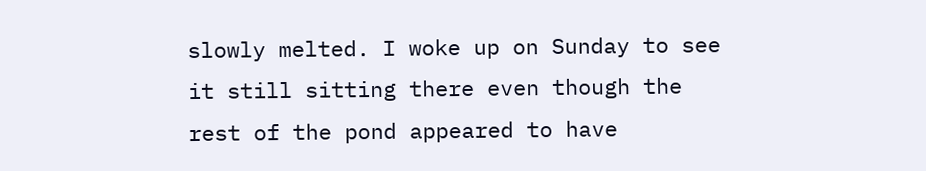slowly melted. I woke up on Sunday to see it still sitting there even though the rest of the pond appeared to have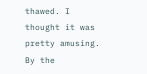thawed. I thought it was pretty amusing. By the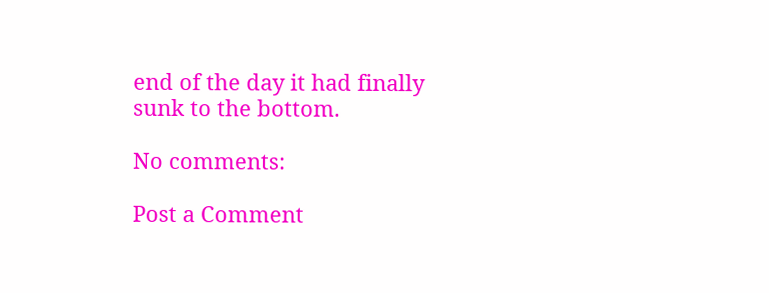end of the day it had finally sunk to the bottom.

No comments:

Post a Comment